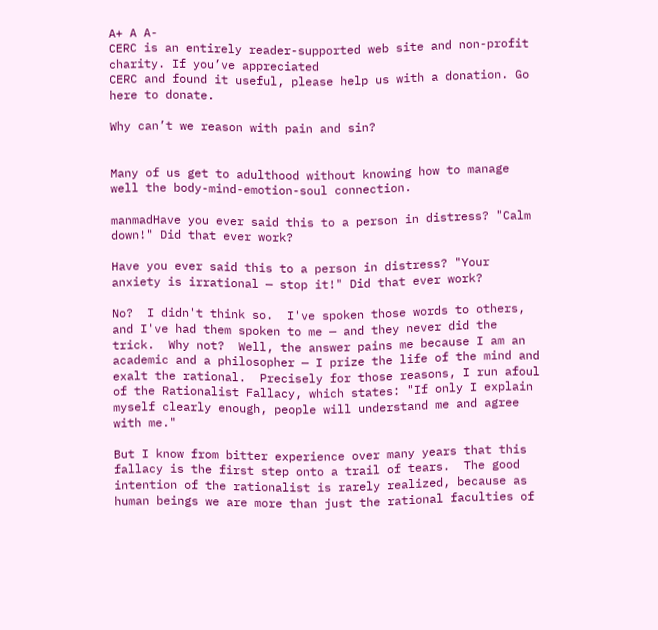A+ A A-
CERC is an entirely reader-supported web site and non-profit charity. If you’ve appreciated
CERC and found it useful, please help us with a donation. Go here to donate.

Why can’t we reason with pain and sin?


Many of us get to adulthood without knowing how to manage well the body-mind-emotion-soul connection.

manmadHave you ever said this to a person in distress? "Calm down!" Did that ever work?

Have you ever said this to a person in distress? "Your anxiety is irrational — stop it!" Did that ever work?

No?  I didn't think so.  I've spoken those words to others, and I've had them spoken to me — and they never did the trick.  Why not?  Well, the answer pains me because I am an academic and a philosopher — I prize the life of the mind and exalt the rational.  Precisely for those reasons, I run afoul of the Rationalist Fallacy, which states: "If only I explain myself clearly enough, people will understand me and agree with me."

But I know from bitter experience over many years that this fallacy is the first step onto a trail of tears.  The good intention of the rationalist is rarely realized, because as human beings we are more than just the rational faculties of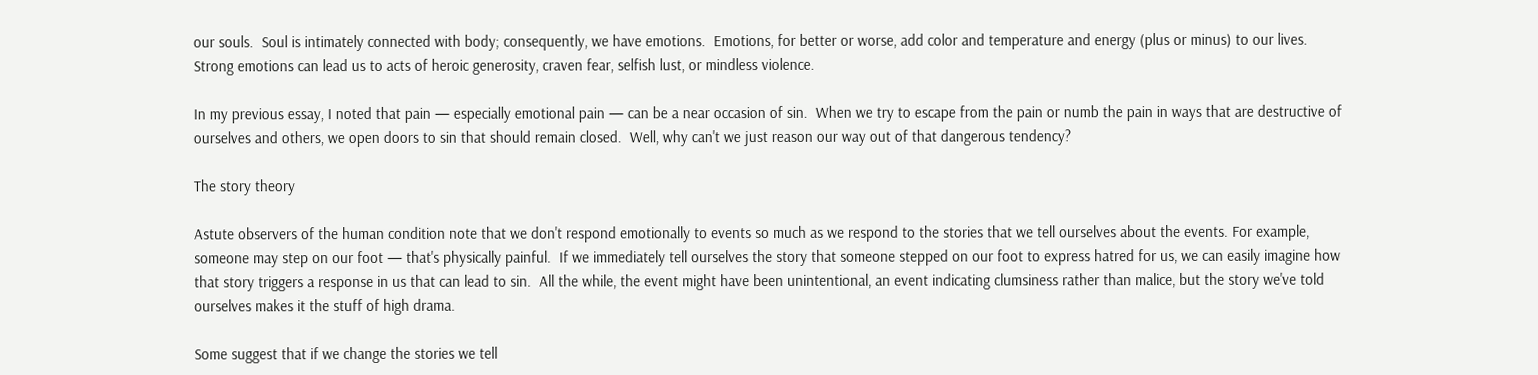our souls.  Soul is intimately connected with body; consequently, we have emotions.  Emotions, for better or worse, add color and temperature and energy (plus or minus) to our lives.  Strong emotions can lead us to acts of heroic generosity, craven fear, selfish lust, or mindless violence.

In my previous essay, I noted that pain — especially emotional pain — can be a near occasion of sin.  When we try to escape from the pain or numb the pain in ways that are destructive of ourselves and others, we open doors to sin that should remain closed.  Well, why can't we just reason our way out of that dangerous tendency?

The story theory

Astute observers of the human condition note that we don't respond emotionally to events so much as we respond to the stories that we tell ourselves about the events. For example, someone may step on our foot — that's physically painful.  If we immediately tell ourselves the story that someone stepped on our foot to express hatred for us, we can easily imagine how that story triggers a response in us that can lead to sin.  All the while, the event might have been unintentional, an event indicating clumsiness rather than malice, but the story we've told ourselves makes it the stuff of high drama.

Some suggest that if we change the stories we tell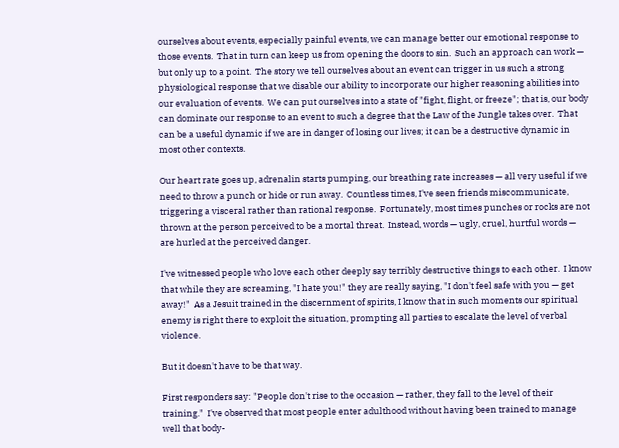ourselves about events, especially painful events, we can manage better our emotional response to those events.  That in turn can keep us from opening the doors to sin.  Such an approach can work — but only up to a point.  The story we tell ourselves about an event can trigger in us such a strong physiological response that we disable our ability to incorporate our higher reasoning abilities into our evaluation of events.  We can put ourselves into a state of "fight, flight, or freeze"; that is, our body can dominate our response to an event to such a degree that the Law of the Jungle takes over.  That can be a useful dynamic if we are in danger of losing our lives; it can be a destructive dynamic in most other contexts.

Our heart rate goes up, adrenalin starts pumping, our breathing rate increases — all very useful if we need to throw a punch or hide or run away.  Countless times, I've seen friends miscommunicate, triggering a visceral rather than rational response.  Fortunately, most times punches or rocks are not thrown at the person perceived to be a mortal threat.  Instead, words — ugly, cruel, hurtful words — are hurled at the perceived danger.

I've witnessed people who love each other deeply say terribly destructive things to each other.  I know that while they are screaming, "I hate you!" they are really saying, "I don't feel safe with you — get away!"  As a Jesuit trained in the discernment of spirits, I know that in such moments our spiritual enemy is right there to exploit the situation, prompting all parties to escalate the level of verbal violence.

But it doesn't have to be that way.

First responders say: "People don't rise to the occasion — rather, they fall to the level of their training."  I've observed that most people enter adulthood without having been trained to manage well that body-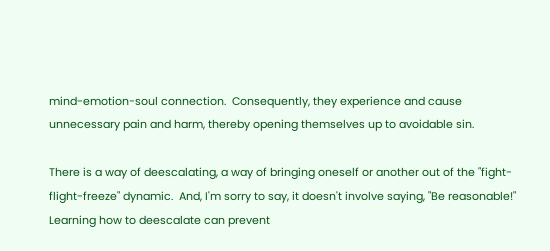mind-emotion-soul connection.  Consequently, they experience and cause unnecessary pain and harm, thereby opening themselves up to avoidable sin.

There is a way of deescalating, a way of bringing oneself or another out of the "fight-flight-freeze" dynamic.  And, I'm sorry to say, it doesn't involve saying, "Be reasonable!" Learning how to deescalate can prevent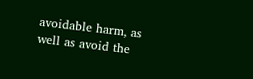avoidable harm, as well as avoid the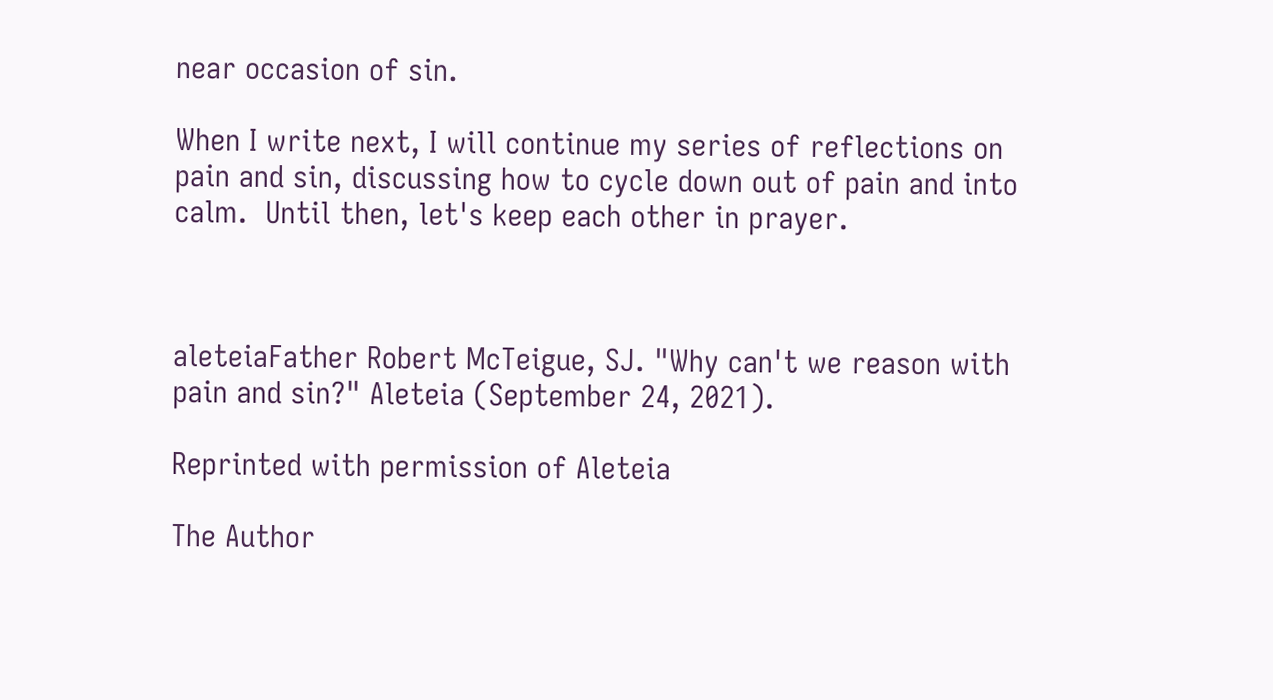near occasion of sin.

When I write next, I will continue my series of reflections on pain and sin, discussing how to cycle down out of pain and into calm.  Until then, let's keep each other in prayer.



aleteiaFather Robert McTeigue, SJ. "Why can't we reason with pain and sin?" Aleteia (September 24, 2021).

Reprinted with permission of Aleteia

The Author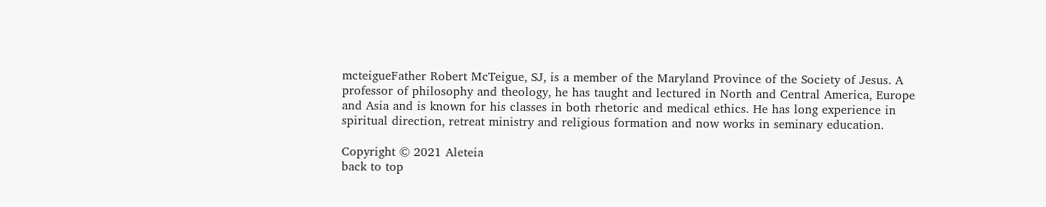mcteigueFather Robert McTeigue, SJ, is a member of the Maryland Province of the Society of Jesus. A professor of philosophy and theology, he has taught and lectured in North and Central America, Europe and Asia and is known for his classes in both rhetoric and medical ethics. He has long experience in spiritual direction, retreat ministry and religious formation and now works in seminary education.

Copyright © 2021 Aleteia
back to top